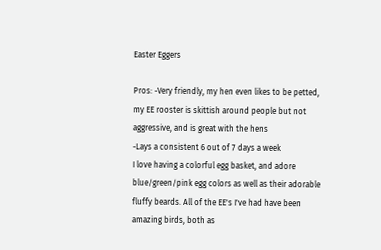Easter Eggers

Pros: -Very friendly, my hen even likes to be petted, my EE rooster is skittish around people but not aggressive, and is great with the hens
-Lays a consistent 6 out of 7 days a week
I love having a colorful egg basket, and adore blue/green/pink egg colors as well as their adorable fluffy beards. All of the EE's I've had have been amazing birds, both as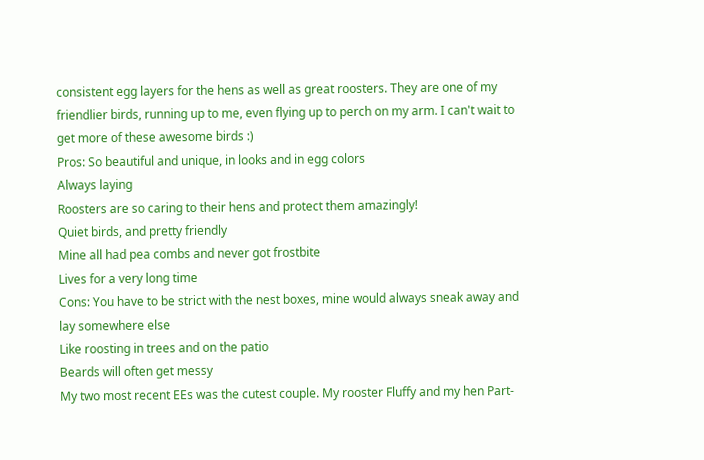consistent egg layers for the hens as well as great roosters. They are one of my friendlier birds, running up to me, even flying up to perch on my arm. I can't wait to get more of these awesome birds :)
Pros: So beautiful and unique, in looks and in egg colors
Always laying
Roosters are so caring to their hens and protect them amazingly!
Quiet birds, and pretty friendly
Mine all had pea combs and never got frostbite
Lives for a very long time
Cons: You have to be strict with the nest boxes, mine would always sneak away and lay somewhere else
Like roosting in trees and on the patio
Beards will often get messy
My two most recent EEs was the cutest couple. My rooster Fluffy and my hen Part-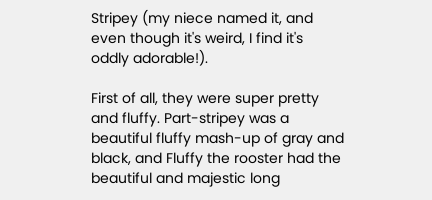Stripey (my niece named it, and even though it's weird, I find it's oddly adorable!).

First of all, they were super pretty and fluffy. Part-stripey was a beautiful fluffy mash-up of gray and black, and Fluffy the rooster had the beautiful and majestic long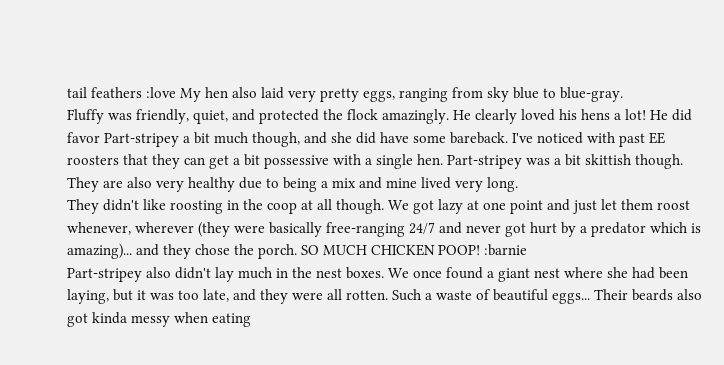tail feathers :love My hen also laid very pretty eggs, ranging from sky blue to blue-gray.
Fluffy was friendly, quiet, and protected the flock amazingly. He clearly loved his hens a lot! He did favor Part-stripey a bit much though, and she did have some bareback. I've noticed with past EE roosters that they can get a bit possessive with a single hen. Part-stripey was a bit skittish though. They are also very healthy due to being a mix and mine lived very long.
They didn't like roosting in the coop at all though. We got lazy at one point and just let them roost whenever, wherever (they were basically free-ranging 24/7 and never got hurt by a predator which is amazing)... and they chose the porch. SO MUCH CHICKEN POOP! :barnie
Part-stripey also didn't lay much in the nest boxes. We once found a giant nest where she had been laying, but it was too late, and they were all rotten. Such a waste of beautiful eggs... Their beards also got kinda messy when eating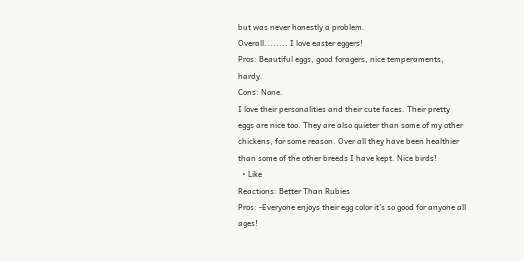but was never honestly a problem.
Overall........ I love easter eggers!
Pros: Beautiful eggs, good foragers, nice temperaments, hardy.
Cons: None.
I love their personalities and their cute faces. Their pretty eggs are nice too. They are also quieter than some of my other chickens, for some reason. Over all they have been healthier than some of the other breeds I have kept. Nice birds!
  • Like
Reactions: Better Than Rubies
Pros: -Everyone enjoys their egg color it's so good for anyone all ages!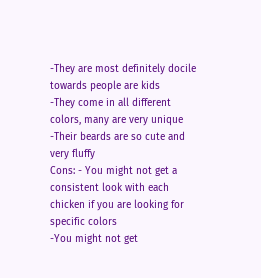-They are most definitely docile towards people are kids
-They come in all different colors, many are very unique
-Their beards are so cute and very fluffy
Cons: - You might not get a consistent look with each chicken if you are looking for specific colors
-You might not get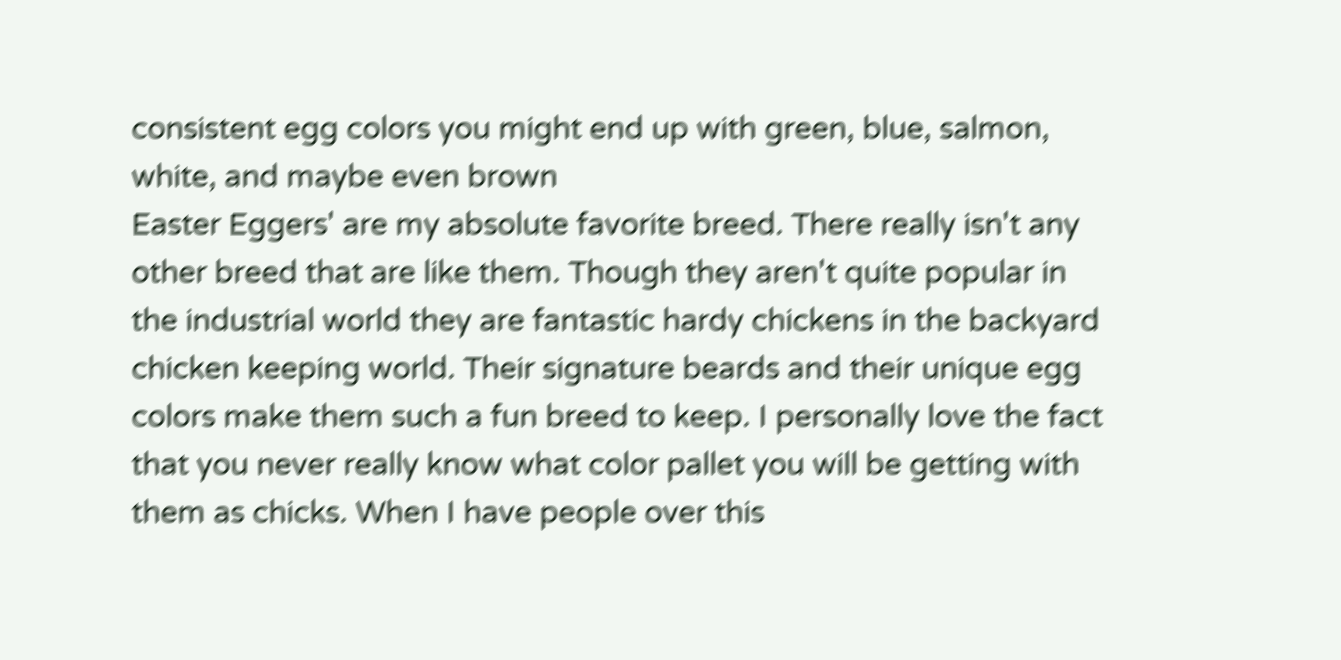consistent egg colors you might end up with green, blue, salmon, white, and maybe even brown
Easter Eggers' are my absolute favorite breed. There really isn't any other breed that are like them. Though they aren't quite popular in the industrial world they are fantastic hardy chickens in the backyard chicken keeping world. Their signature beards and their unique egg colors make them such a fun breed to keep. I personally love the fact that you never really know what color pallet you will be getting with them as chicks. When I have people over this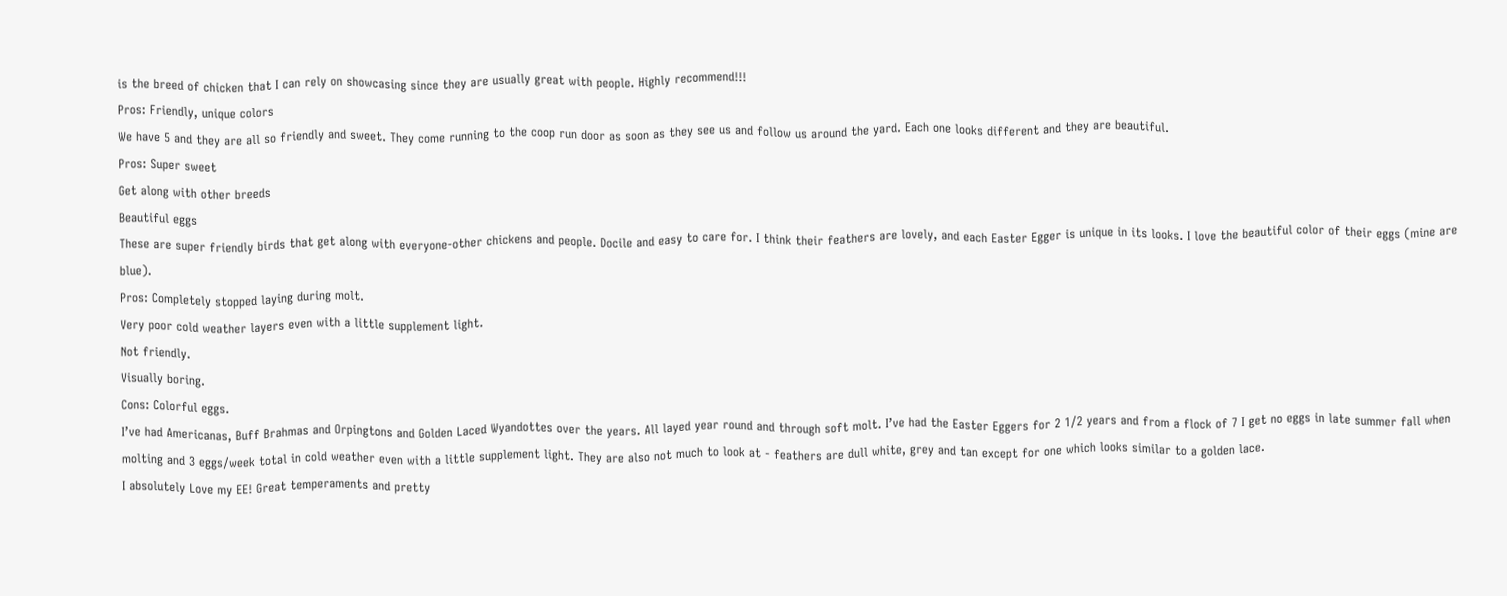is the breed of chicken that I can rely on showcasing since they are usually great with people. Highly recommend!!!
Pros: Friendly, unique colors
We have 5 and they are all so friendly and sweet. They come running to the coop run door as soon as they see us and follow us around the yard. Each one looks different and they are beautiful.
Pros: Super sweet
Get along with other breeds
Beautiful eggs
These are super friendly birds that get along with everyone-other chickens and people. Docile and easy to care for. I think their feathers are lovely, and each Easter Egger is unique in its looks. I love the beautiful color of their eggs (mine are blue).
Pros: Completely stopped laying during molt.
Very poor cold weather layers even with a little supplement light.
Not friendly.
Visually boring.
Cons: Colorful eggs.
I’ve had Americanas, Buff Brahmas and Orpingtons and Golden Laced Wyandottes over the years. All layed year round and through soft molt. I’ve had the Easter Eggers for 2 1/2 years and from a flock of 7 I get no eggs in late summer fall when molting and 3 eggs/week total in cold weather even with a little supplement light. They are also not much to look at - feathers are dull white, grey and tan except for one which looks similar to a golden lace.
I absolutely Love my EE! Great temperaments and pretty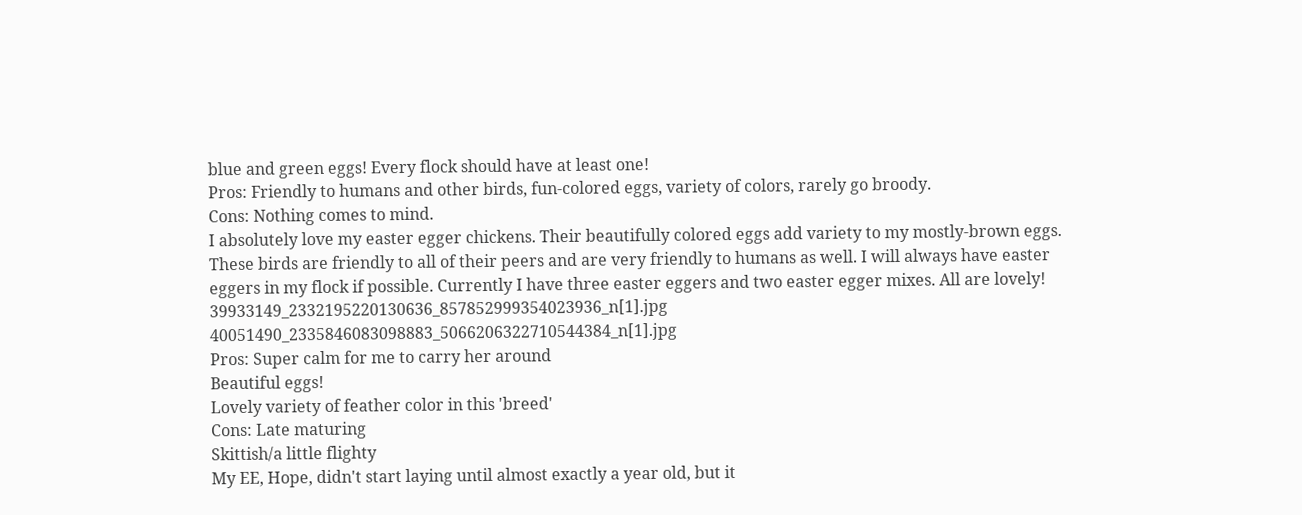blue and green eggs! Every flock should have at least one!
Pros: Friendly to humans and other birds, fun-colored eggs, variety of colors, rarely go broody.
Cons: Nothing comes to mind.
I absolutely love my easter egger chickens. Their beautifully colored eggs add variety to my mostly-brown eggs. These birds are friendly to all of their peers and are very friendly to humans as well. I will always have easter eggers in my flock if possible. Currently I have three easter eggers and two easter egger mixes. All are lovely! 39933149_2332195220130636_857852999354023936_n[1].jpg 40051490_2335846083098883_5066206322710544384_n[1].jpg
Pros: Super calm for me to carry her around
Beautiful eggs!
Lovely variety of feather color in this 'breed'
Cons: Late maturing
Skittish/a little flighty
My EE, Hope, didn't start laying until almost exactly a year old, but it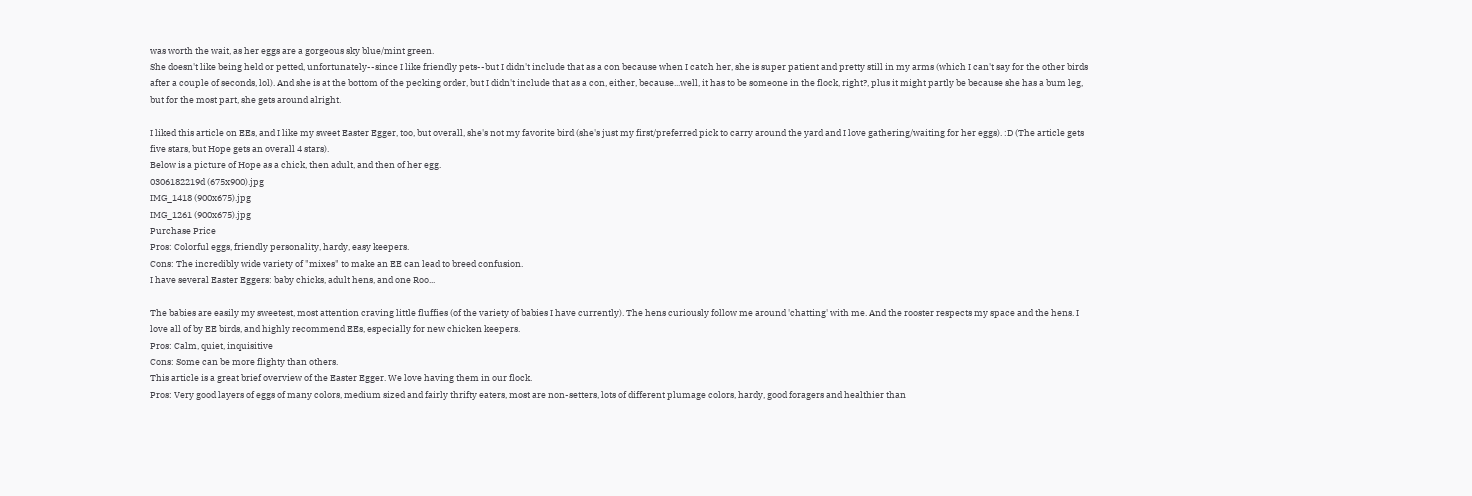was worth the wait, as her eggs are a gorgeous sky blue/mint green.
She doesn't like being held or petted, unfortunately--since I like friendly pets--but I didn't include that as a con because when I catch her, she is super patient and pretty still in my arms (which I can't say for the other birds after a couple of seconds, lol). And she is at the bottom of the pecking order, but I didn't include that as a con, either, because...well, it has to be someone in the flock, right?, plus it might partly be because she has a bum leg, but for the most part, she gets around alright.

I liked this article on EEs, and I like my sweet Easter Egger, too, but overall, she's not my favorite bird (she's just my first/preferred pick to carry around the yard and I love gathering/waiting for her eggs). :D (The article gets five stars, but Hope gets an overall 4 stars).
Below is a picture of Hope as a chick, then adult, and then of her egg.
0306182219d (675x900).jpg
IMG_1418 (900x675).jpg
IMG_1261 (900x675).jpg
Purchase Price
Pros: Colorful eggs, friendly personality, hardy, easy keepers.
Cons: The incredibly wide variety of "mixes" to make an EE can lead to breed confusion.
I have several Easter Eggers: baby chicks, adult hens, and one Roo...

The babies are easily my sweetest, most attention craving little fluffies (of the variety of babies I have currently). The hens curiously follow me around 'chatting' with me. And the rooster respects my space and the hens. I love all of by EE birds, and highly recommend EEs, especially for new chicken keepers.
Pros: Calm, quiet, inquisitive
Cons: Some can be more flighty than others.
This article is a great brief overview of the Easter Egger. We love having them in our flock.
Pros: Very good layers of eggs of many colors, medium sized and fairly thrifty eaters, most are non-setters, lots of different plumage colors, hardy, good foragers and healthier than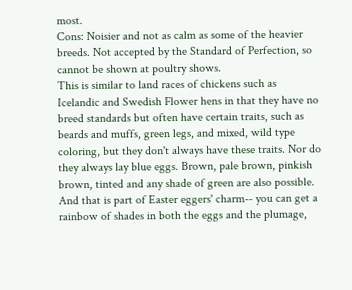most.
Cons: Noisier and not as calm as some of the heavier breeds. Not accepted by the Standard of Perfection, so cannot be shown at poultry shows.
This is similar to land races of chickens such as Icelandic and Swedish Flower hens in that they have no breed standards but often have certain traits, such as beards and muffs, green legs, and mixed, wild type coloring, but they don't always have these traits. Nor do they always lay blue eggs. Brown, pale brown, pinkish brown, tinted and any shade of green are also possible. And that is part of Easter eggers' charm-- you can get a rainbow of shades in both the eggs and the plumage,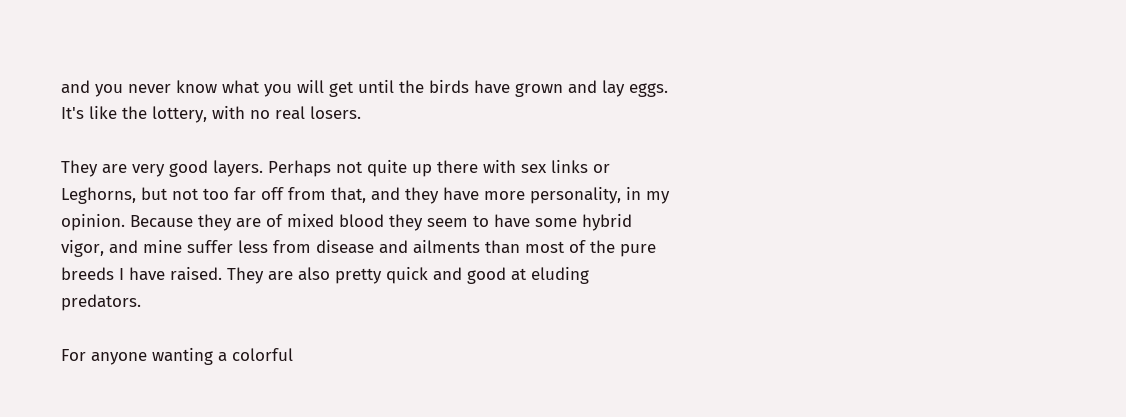and you never know what you will get until the birds have grown and lay eggs. It's like the lottery, with no real losers.

They are very good layers. Perhaps not quite up there with sex links or Leghorns, but not too far off from that, and they have more personality, in my opinion. Because they are of mixed blood they seem to have some hybrid vigor, and mine suffer less from disease and ailments than most of the pure breeds I have raised. They are also pretty quick and good at eluding predators.

For anyone wanting a colorful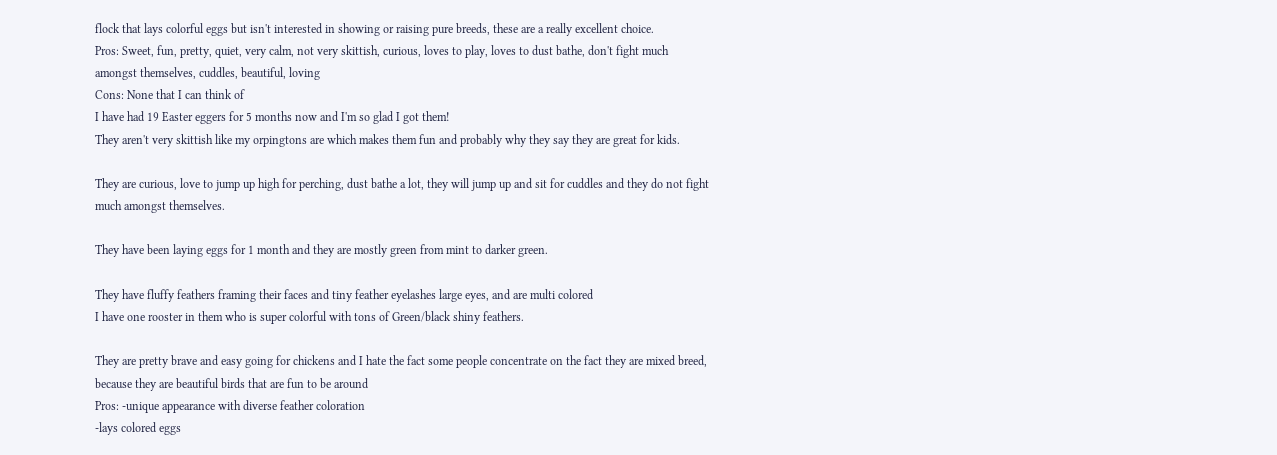flock that lays colorful eggs but isn't interested in showing or raising pure breeds, these are a really excellent choice.
Pros: Sweet, fun, pretty, quiet, very calm, not very skittish, curious, loves to play, loves to dust bathe, don't fight much amongst themselves, cuddles, beautiful, loving
Cons: None that I can think of
I have had 19 Easter eggers for 5 months now and I'm so glad I got them!
They aren't very skittish like my orpingtons are which makes them fun and probably why they say they are great for kids.

They are curious, love to jump up high for perching, dust bathe a lot, they will jump up and sit for cuddles and they do not fight much amongst themselves.

They have been laying eggs for 1 month and they are mostly green from mint to darker green.

They have fluffy feathers framing their faces and tiny feather eyelashes large eyes, and are multi colored
I have one rooster in them who is super colorful with tons of Green/black shiny feathers.

They are pretty brave and easy going for chickens and I hate the fact some people concentrate on the fact they are mixed breed, because they are beautiful birds that are fun to be around
Pros: -unique appearance with diverse feather coloration
-lays colored eggs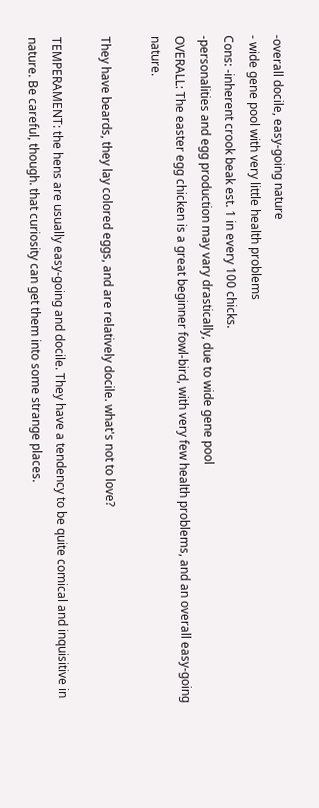-overall docile, easy-going nature
- wide gene pool with very little health problems
Cons: -inherent crook beak est. 1 in every 100 chicks.
-personalities and egg production may vary drastically, due to wide gene pool
OVERALL: The easter egg chicken is a great beginner fowl-bird, with very few health problems, and an overall easy-going nature.

They have beards, they lay colored eggs, and are relatively docile. what's not to love?

TEMPERAMENT: the hens are usually easy-going and docile. They have a tendency to be quite comical and inquisitive in nature. Be careful, though. that curiosity can get them into some strange places.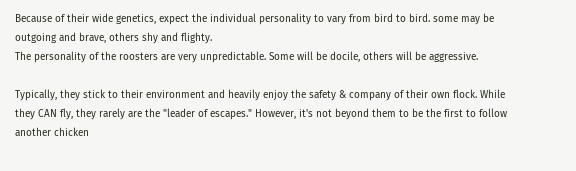Because of their wide genetics, expect the individual personality to vary from bird to bird. some may be outgoing and brave, others shy and flighty.
The personality of the roosters are very unpredictable. Some will be docile, others will be aggressive.

Typically, they stick to their environment and heavily enjoy the safety & company of their own flock. While they CAN fly, they rarely are the "leader of escapes." However, it's not beyond them to be the first to follow another chicken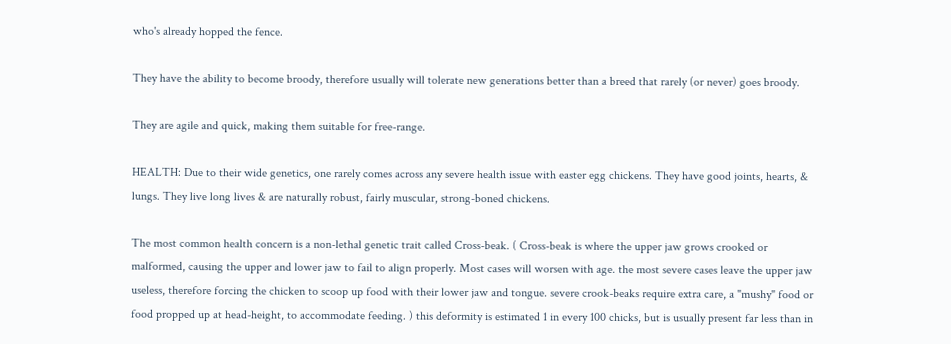who's already hopped the fence.

They have the ability to become broody, therefore usually will tolerate new generations better than a breed that rarely (or never) goes broody.

They are agile and quick, making them suitable for free-range.

HEALTH: Due to their wide genetics, one rarely comes across any severe health issue with easter egg chickens. They have good joints, hearts, & lungs. They live long lives & are naturally robust, fairly muscular, strong-boned chickens.

The most common health concern is a non-lethal genetic trait called Cross-beak. ( Cross-beak is where the upper jaw grows crooked or malformed, causing the upper and lower jaw to fail to align properly. Most cases will worsen with age. the most severe cases leave the upper jaw useless, therefore forcing the chicken to scoop up food with their lower jaw and tongue. severe crook-beaks require extra care, a "mushy" food or food propped up at head-height, to accommodate feeding. ) this deformity is estimated 1 in every 100 chicks, but is usually present far less than in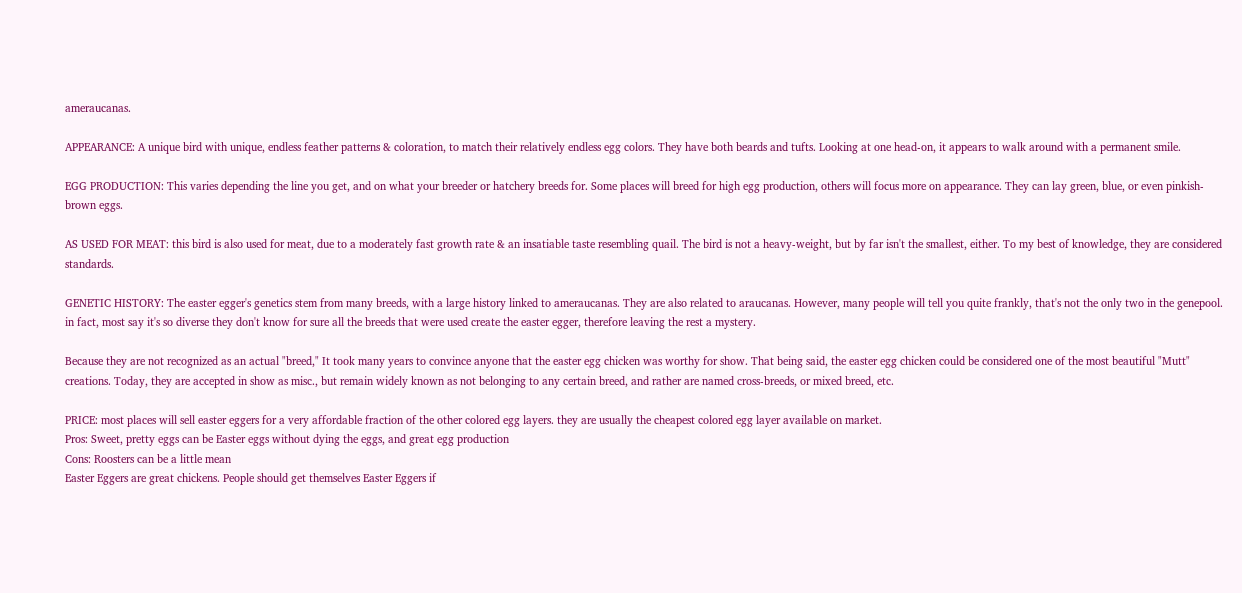ameraucanas.

APPEARANCE: A unique bird with unique, endless feather patterns & coloration, to match their relatively endless egg colors. They have both beards and tufts. Looking at one head-on, it appears to walk around with a permanent smile.

EGG PRODUCTION: This varies depending the line you get, and on what your breeder or hatchery breeds for. Some places will breed for high egg production, others will focus more on appearance. They can lay green, blue, or even pinkish-brown eggs.

AS USED FOR MEAT: this bird is also used for meat, due to a moderately fast growth rate & an insatiable taste resembling quail. The bird is not a heavy-weight, but by far isn't the smallest, either. To my best of knowledge, they are considered standards.

GENETIC HISTORY: The easter egger's genetics stem from many breeds, with a large history linked to ameraucanas. They are also related to araucanas. However, many people will tell you quite frankly, that's not the only two in the genepool. in fact, most say it's so diverse they don't know for sure all the breeds that were used create the easter egger, therefore leaving the rest a mystery.

Because they are not recognized as an actual "breed," It took many years to convince anyone that the easter egg chicken was worthy for show. That being said, the easter egg chicken could be considered one of the most beautiful "Mutt" creations. Today, they are accepted in show as misc., but remain widely known as not belonging to any certain breed, and rather are named cross-breeds, or mixed breed, etc.

PRICE: most places will sell easter eggers for a very affordable fraction of the other colored egg layers. they are usually the cheapest colored egg layer available on market.
Pros: Sweet, pretty eggs can be Easter eggs without dying the eggs, and great egg production
Cons: Roosters can be a little mean
Easter Eggers are great chickens. People should get themselves Easter Eggers if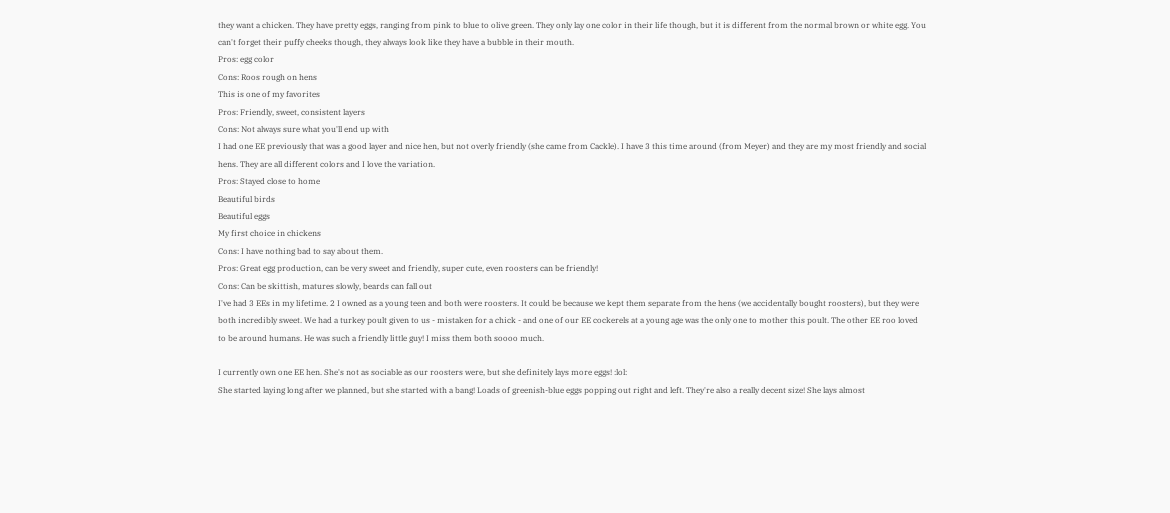they want a chicken. They have pretty eggs, ranging from pink to blue to olive green. They only lay one color in their life though, but it is different from the normal brown or white egg. You can't forget their puffy cheeks though, they always look like they have a bubble in their mouth.
Pros: egg color
Cons: Roos rough on hens
This is one of my favorites
Pros: Friendly, sweet, consistent layers
Cons: Not always sure what you'll end up with
I had one EE previously that was a good layer and nice hen, but not overly friendly (she came from Cackle). I have 3 this time around (from Meyer) and they are my most friendly and social hens. They are all different colors and I love the variation.
Pros: Stayed close to home
Beautiful birds
Beautiful eggs
My first choice in chickens
Cons: I have nothing bad to say about them.
Pros: Great egg production, can be very sweet and friendly, super cute, even roosters can be friendly!
Cons: Can be skittish, matures slowly, beards can fall out
I've had 3 EEs in my lifetime. 2 I owned as a young teen and both were roosters. It could be because we kept them separate from the hens (we accidentally bought roosters), but they were both incredibly sweet. We had a turkey poult given to us - mistaken for a chick - and one of our EE cockerels at a young age was the only one to mother this poult. The other EE roo loved to be around humans. He was such a friendly little guy! I miss them both soooo much.

I currently own one EE hen. She's not as sociable as our roosters were, but she definitely lays more eggs! :lol:
She started laying long after we planned, but she started with a bang! Loads of greenish-blue eggs popping out right and left. They're also a really decent size! She lays almost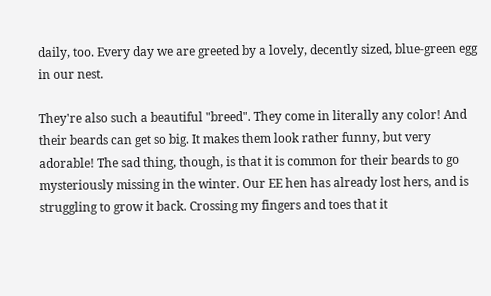daily, too. Every day we are greeted by a lovely, decently sized, blue-green egg in our nest.

They're also such a beautiful "breed". They come in literally any color! And their beards can get so big. It makes them look rather funny, but very adorable! The sad thing, though, is that it is common for their beards to go mysteriously missing in the winter. Our EE hen has already lost hers, and is struggling to grow it back. Crossing my fingers and toes that it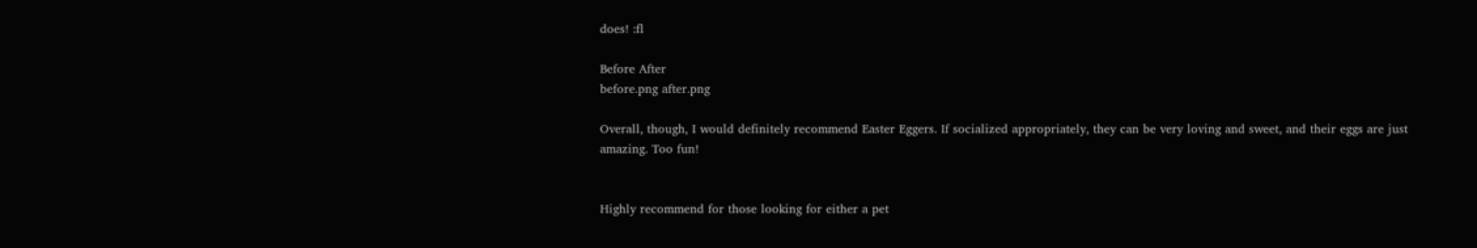does! :fl

Before After
before.png after.png

Overall, though, I would definitely recommend Easter Eggers. If socialized appropriately, they can be very loving and sweet, and their eggs are just amazing. Too fun!


Highly recommend for those looking for either a pet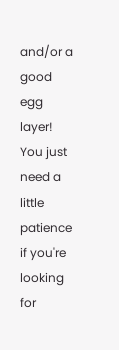and/or a good egg layer! You just need a little patience if you're looking for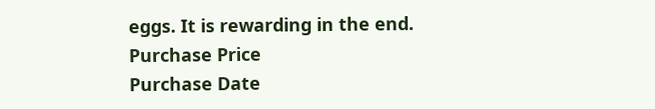eggs. It is rewarding in the end.
Purchase Price
Purchase Date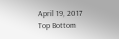April 19, 2017
Top Bottom